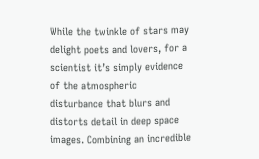While the twinkle of stars may delight poets and lovers, for a scientist it’s simply evidence of the atmospheric disturbance that blurs and distorts detail in deep space images. Combining an incredible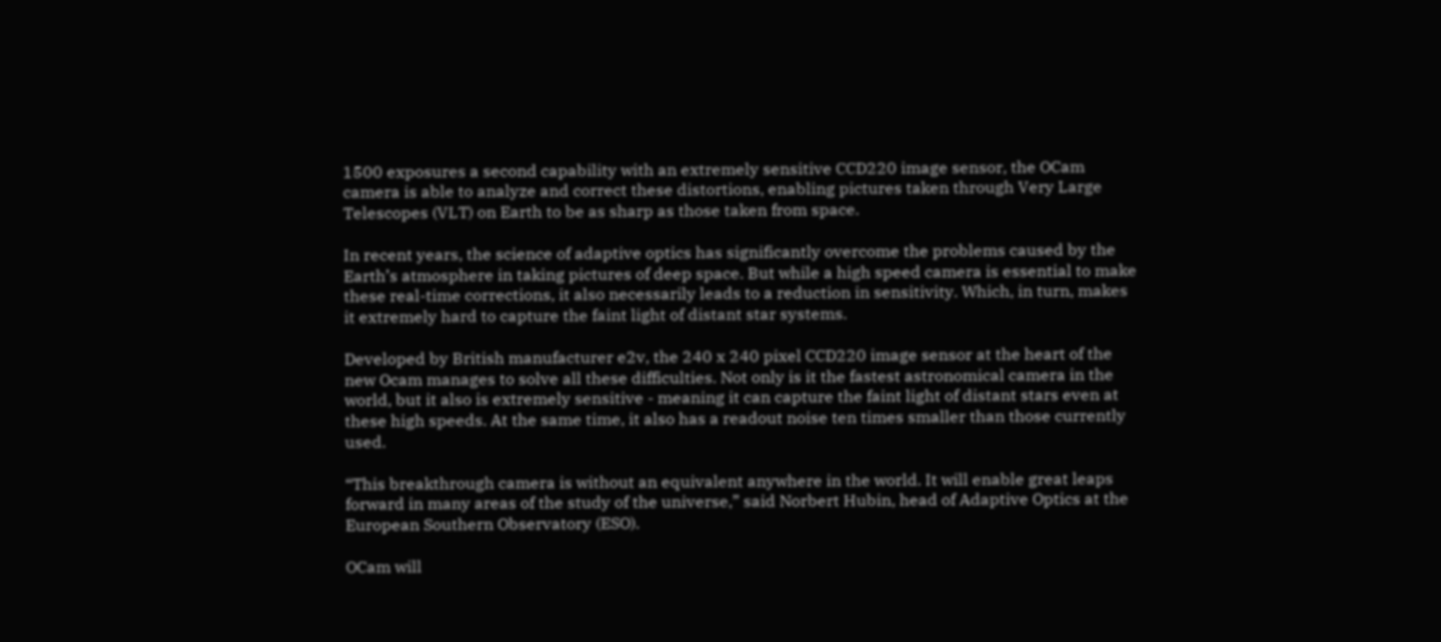1500 exposures a second capability with an extremely sensitive CCD220 image sensor, the OCam camera is able to analyze and correct these distortions, enabling pictures taken through Very Large Telescopes (VLT) on Earth to be as sharp as those taken from space.

In recent years, the science of adaptive optics has significantly overcome the problems caused by the Earth’s atmosphere in taking pictures of deep space. But while a high speed camera is essential to make these real-time corrections, it also necessarily leads to a reduction in sensitivity. Which, in turn, makes it extremely hard to capture the faint light of distant star systems.

Developed by British manufacturer e2v, the 240 x 240 pixel CCD220 image sensor at the heart of the new Ocam manages to solve all these difficulties. Not only is it the fastest astronomical camera in the world, but it also is extremely sensitive - meaning it can capture the faint light of distant stars even at these high speeds. At the same time, it also has a readout noise ten times smaller than those currently used.

“This breakthrough camera is without an equivalent anywhere in the world. It will enable great leaps forward in many areas of the study of the universe,” said Norbert Hubin, head of Adaptive Optics at the European Southern Observatory (ESO).

OCam will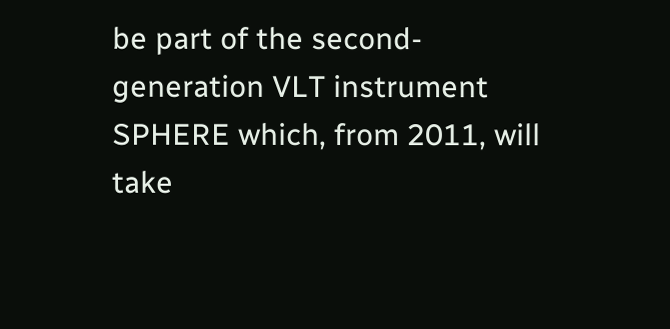be part of the second-generation VLT instrument SPHERE which, from 2011, will take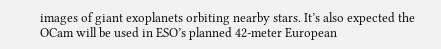images of giant exoplanets orbiting nearby stars. It’s also expected the OCam will be used in ESO’s planned 42-meter European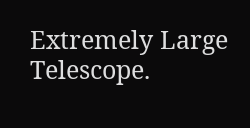Extremely Large Telescope.